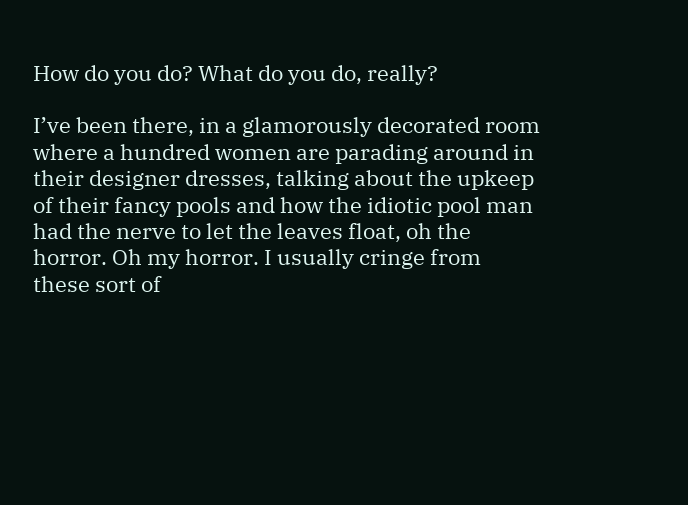How do you do? What do you do, really?

I’ve been there, in a glamorously decorated room where a hundred women are parading around in their designer dresses, talking about the upkeep of their fancy pools and how the idiotic pool man had the nerve to let the leaves float, oh the horror. Oh my horror. I usually cringe from these sort of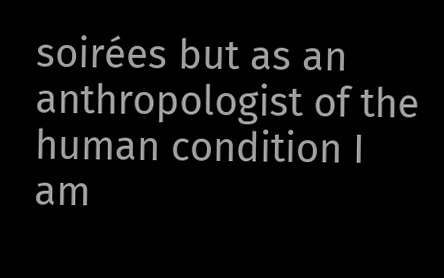soirées but as an anthropologist of the human condition I am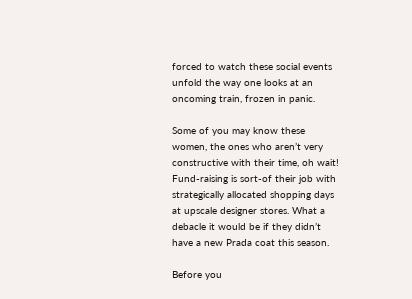forced to watch these social events unfold the way one looks at an oncoming train, frozen in panic.

Some of you may know these women, the ones who aren’t very constructive with their time, oh wait! Fund-raising is sort-of their job with strategically allocated shopping days at upscale designer stores. What a debacle it would be if they didn’t have a new Prada coat this season.

Before you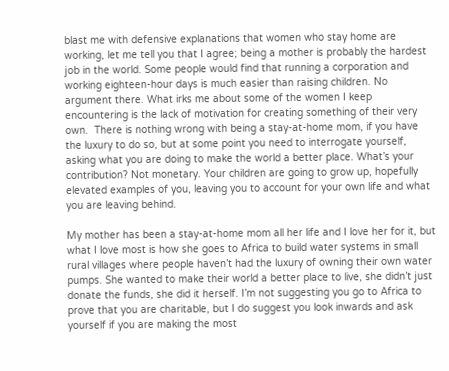blast me with defensive explanations that women who stay home are working, let me tell you that I agree; being a mother is probably the hardest job in the world. Some people would find that running a corporation and working eighteen-hour days is much easier than raising children. No argument there. What irks me about some of the women I keep encountering is the lack of motivation for creating something of their very own.  There is nothing wrong with being a stay-at-home mom, if you have the luxury to do so, but at some point you need to interrogate yourself, asking what you are doing to make the world a better place. What’s your contribution? Not monetary. Your children are going to grow up, hopefully elevated examples of you, leaving you to account for your own life and what you are leaving behind.

My mother has been a stay-at-home mom all her life and I love her for it, but what I love most is how she goes to Africa to build water systems in small rural villages where people haven’t had the luxury of owning their own water pumps. She wanted to make their world a better place to live, she didn’t just donate the funds, she did it herself. I’m not suggesting you go to Africa to prove that you are charitable, but I do suggest you look inwards and ask yourself if you are making the most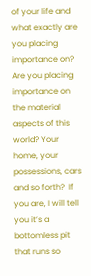of your life and what exactly are you placing importance on? Are you placing importance on the material aspects of this world? Your home, your possessions, cars and so forth?  If you are, I will tell you it’s a bottomless pit that runs so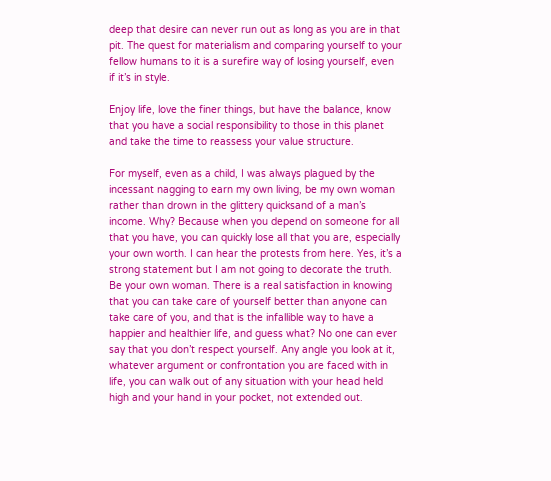deep that desire can never run out as long as you are in that pit. The quest for materialism and comparing yourself to your fellow humans to it is a surefire way of losing yourself, even if it’s in style.

Enjoy life, love the finer things, but have the balance, know that you have a social responsibility to those in this planet and take the time to reassess your value structure.

For myself, even as a child, I was always plagued by the incessant nagging to earn my own living, be my own woman rather than drown in the glittery quicksand of a man’s income. Why? Because when you depend on someone for all that you have, you can quickly lose all that you are, especially your own worth. I can hear the protests from here. Yes, it’s a strong statement but I am not going to decorate the truth. Be your own woman. There is a real satisfaction in knowing that you can take care of yourself better than anyone can take care of you, and that is the infallible way to have a happier and healthier life, and guess what? No one can ever say that you don’t respect yourself. Any angle you look at it, whatever argument or confrontation you are faced with in life, you can walk out of any situation with your head held high and your hand in your pocket, not extended out.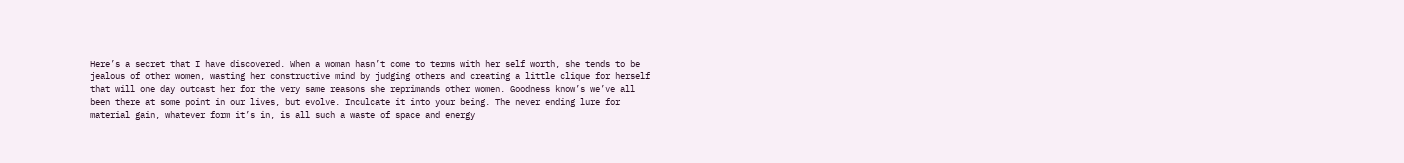Here’s a secret that I have discovered. When a woman hasn’t come to terms with her self worth, she tends to be jealous of other women, wasting her constructive mind by judging others and creating a little clique for herself that will one day outcast her for the very same reasons she reprimands other women. Goodness know’s we’ve all been there at some point in our lives, but evolve. Inculcate it into your being. The never ending lure for material gain, whatever form it’s in, is all such a waste of space and energy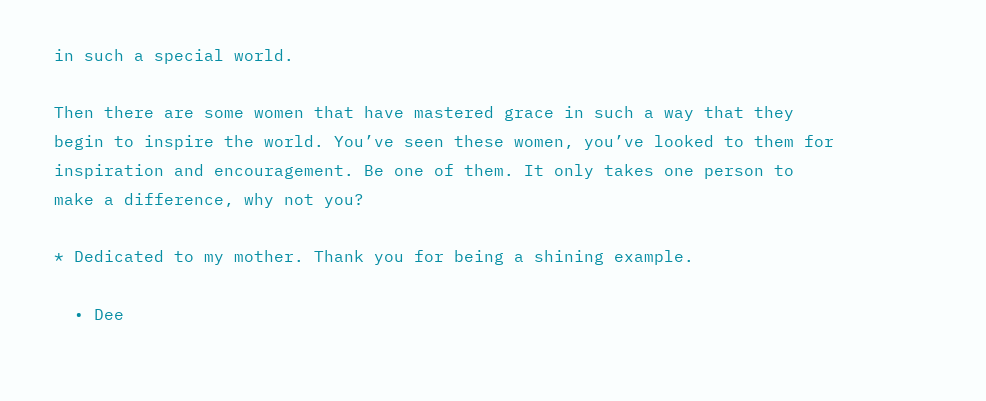in such a special world.

Then there are some women that have mastered grace in such a way that they begin to inspire the world. You’ve seen these women, you’ve looked to them for inspiration and encouragement. Be one of them. It only takes one person to make a difference, why not you?

* Dedicated to my mother. Thank you for being a shining example.

  • Dee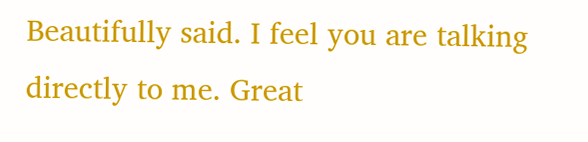Beautifully said. I feel you are talking directly to me. Great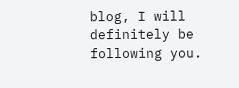blog, I will definitely be following you.